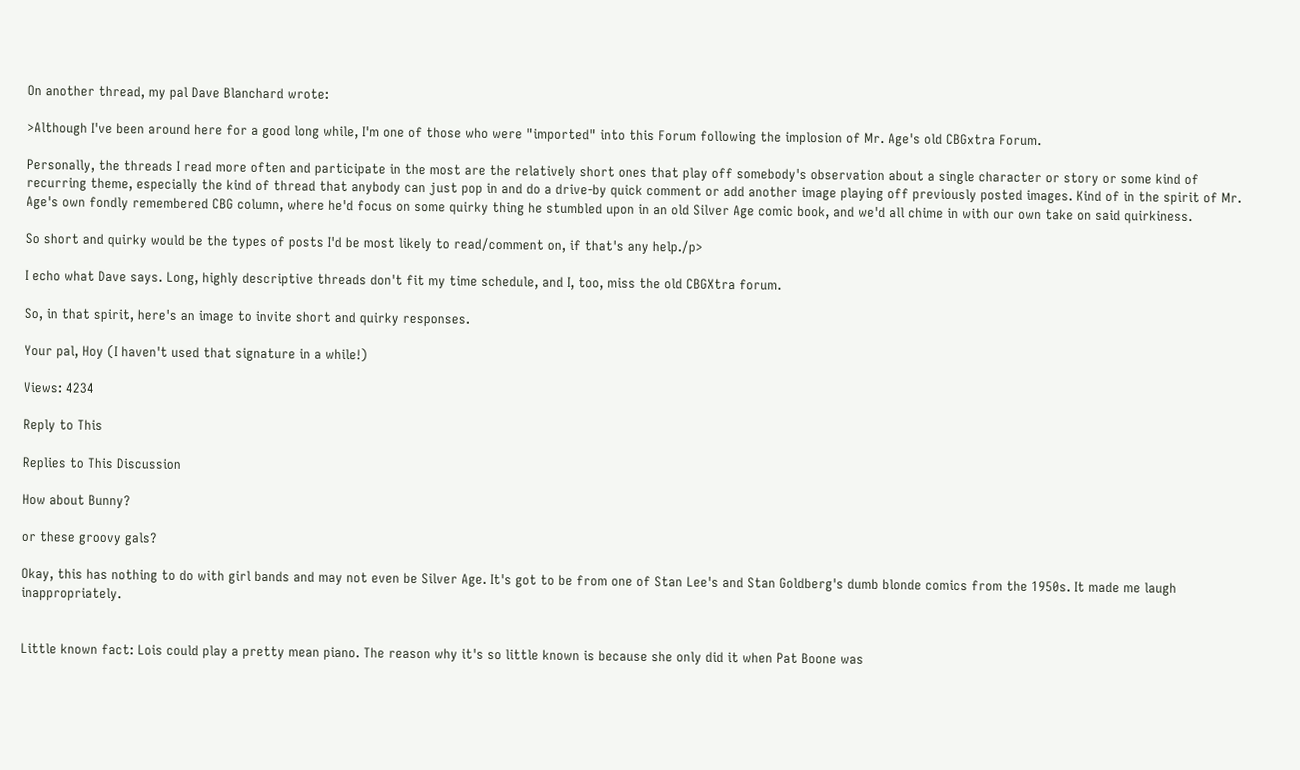On another thread, my pal Dave Blanchard wrote:

>Although I've been around here for a good long while, I'm one of those who were "imported" into this Forum following the implosion of Mr. Age's old CBGxtra Forum.

Personally, the threads I read more often and participate in the most are the relatively short ones that play off somebody's observation about a single character or story or some kind of recurring theme, especially the kind of thread that anybody can just pop in and do a drive-by quick comment or add another image playing off previously posted images. Kind of in the spirit of Mr. Age's own fondly remembered CBG column, where he'd focus on some quirky thing he stumbled upon in an old Silver Age comic book, and we'd all chime in with our own take on said quirkiness.

So short and quirky would be the types of posts I'd be most likely to read/comment on, if that's any help./p>

I echo what Dave says. Long, highly descriptive threads don't fit my time schedule, and I, too, miss the old CBGXtra forum.

So, in that spirit, here's an image to invite short and quirky responses.

Your pal, Hoy (I haven't used that signature in a while!)

Views: 4234

Reply to This

Replies to This Discussion

How about Bunny?

or these groovy gals?

Okay, this has nothing to do with girl bands and may not even be Silver Age. It's got to be from one of Stan Lee's and Stan Goldberg's dumb blonde comics from the 1950s. It made me laugh inappropriately.


Little known fact: Lois could play a pretty mean piano. The reason why it's so little known is because she only did it when Pat Boone was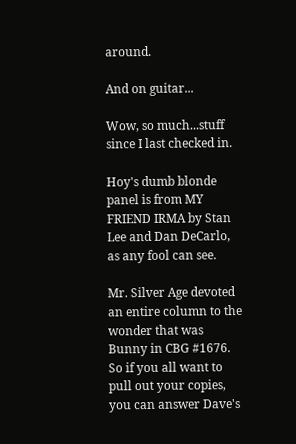around.

And on guitar...

Wow, so much...stuff since I last checked in.

Hoy's dumb blonde panel is from MY FRIEND IRMA by Stan Lee and Dan DeCarlo, as any fool can see.

Mr. Silver Age devoted an entire column to the wonder that was Bunny in CBG #1676. So if you all want to pull out your copies, you can answer Dave's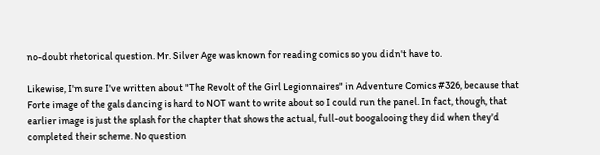no-doubt rhetorical question. Mr. Silver Age was known for reading comics so you didn't have to.

Likewise, I'm sure I've written about "The Revolt of the Girl Legionnaires" in Adventure Comics #326, because that Forte image of the gals dancing is hard to NOT want to write about so I could run the panel. In fact, though, that earlier image is just the splash for the chapter that shows the actual, full-out boogalooing they did when they'd completed their scheme. No question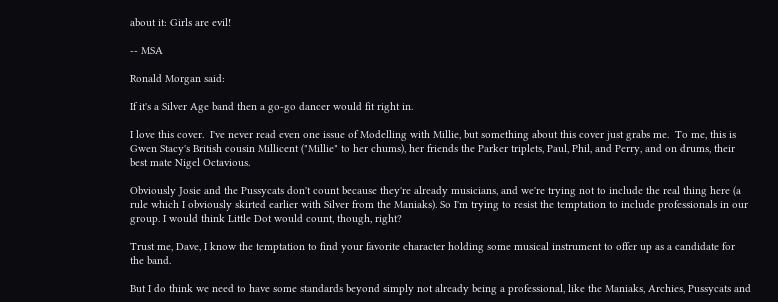about it: Girls are evil!

-- MSA

Ronald Morgan said:

If it's a Silver Age band then a go-go dancer would fit right in.

I love this cover.  I've never read even one issue of Modelling with Millie, but something about this cover just grabs me.  To me, this is Gwen Stacy's British cousin Millicent ("Millie" to her chums), her friends the Parker triplets, Paul, Phil, and Perry, and on drums, their best mate Nigel Octavious.

Obviously Josie and the Pussycats don't count because they're already musicians, and we're trying not to include the real thing here (a rule which I obviously skirted earlier with Silver from the Maniaks). So I'm trying to resist the temptation to include professionals in our group. I would think Little Dot would count, though, right?

Trust me, Dave, I know the temptation to find your favorite character holding some musical instrument to offer up as a candidate for the band.

But I do think we need to have some standards beyond simply not already being a professional, like the Maniaks, Archies, Pussycats and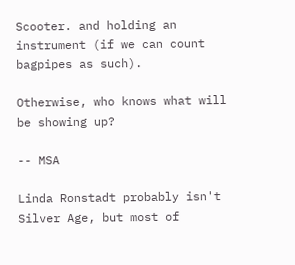Scooter. and holding an instrument (if we can count bagpipes as such).

Otherwise, who knows what will be showing up?

-- MSA

Linda Ronstadt probably isn't Silver Age, but most of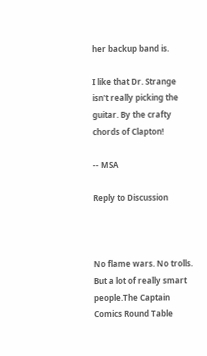her backup band is.

I like that Dr. Strange isn't really picking the guitar. By the crafty chords of Clapton!

-- MSA

Reply to Discussion



No flame wars. No trolls. But a lot of really smart people.The Captain Comics Round Table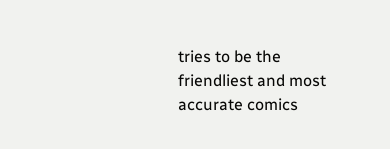tries to be the friendliest and most accurate comics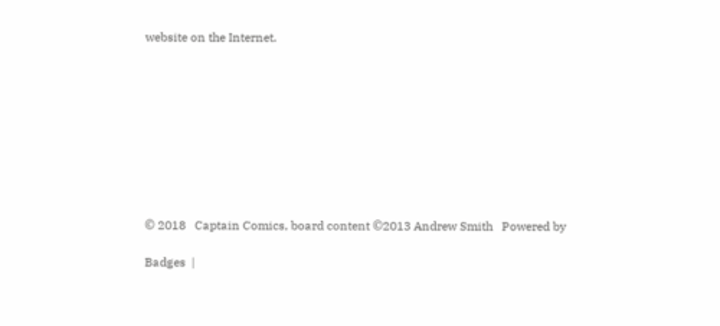website on the Internet.









© 2018   Captain Comics, board content ©2013 Andrew Smith   Powered by

Badges  |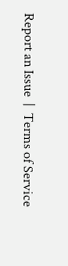Report an Issue  |  Terms of Service